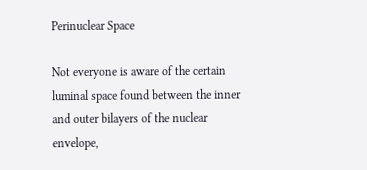Perinuclear Space

Not everyone is aware of the certain luminal space found between the inner and outer bilayers of the nuclear envelope,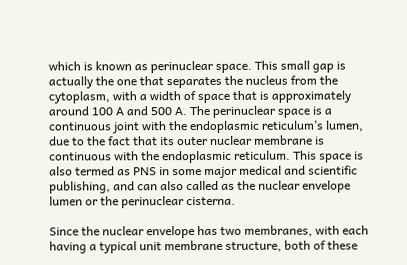which is known as perinuclear space. This small gap is actually the one that separates the nucleus from the cytoplasm, with a width of space that is approximately around 100 A and 500 A. The perinuclear space is a continuous joint with the endoplasmic reticulum’s lumen, due to the fact that its outer nuclear membrane is continuous with the endoplasmic reticulum. This space is also termed as PNS in some major medical and scientific publishing, and can also called as the nuclear envelope lumen or the perinuclear cisterna.

Since the nuclear envelope has two membranes, with each having a typical unit membrane structure, both of these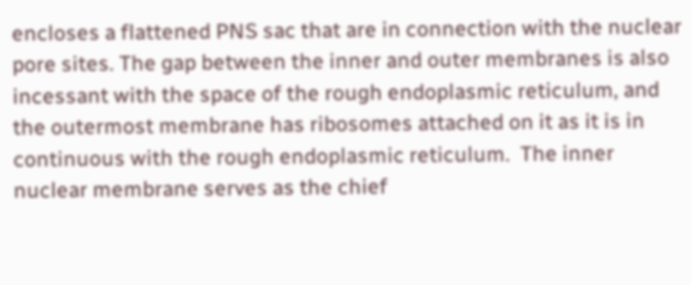encloses a flattened PNS sac that are in connection with the nuclear pore sites. The gap between the inner and outer membranes is also incessant with the space of the rough endoplasmic reticulum, and the outermost membrane has ribosomes attached on it as it is in continuous with the rough endoplasmic reticulum.  The inner nuclear membrane serves as the chief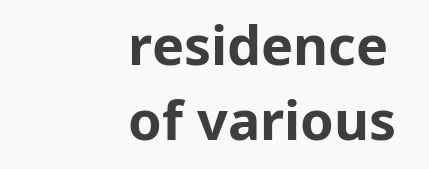residence of various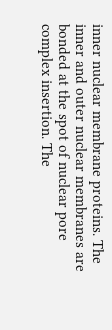inner nuclear membrane proteins. The inner and outer nuclear membranes are bonded at the spot of nuclear pore complex insertion. The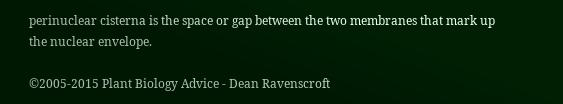perinuclear cisterna is the space or gap between the two membranes that mark up the nuclear envelope.

©2005-2015 Plant Biology Advice - Dean Ravenscroft